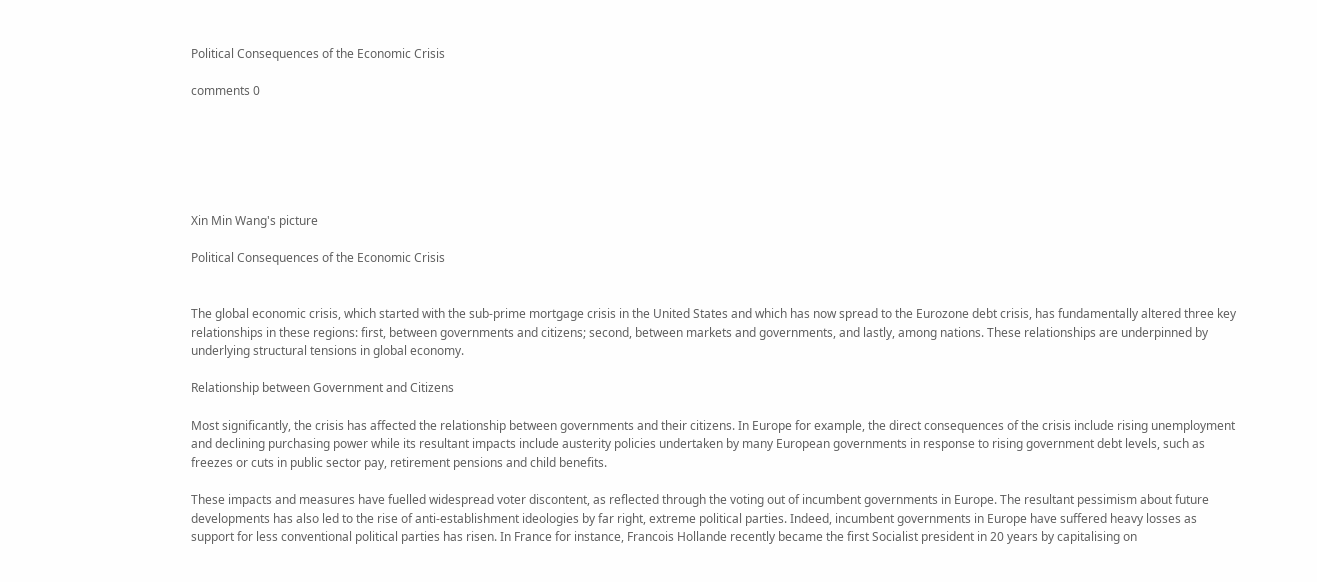Political Consequences of the Economic Crisis

comments 0






Xin Min Wang's picture

Political Consequences of the Economic Crisis


The global economic crisis, which started with the sub-prime mortgage crisis in the United States and which has now spread to the Eurozone debt crisis, has fundamentally altered three key relationships in these regions: first, between governments and citizens; second, between markets and governments, and lastly, among nations. These relationships are underpinned by underlying structural tensions in global economy.

Relationship between Government and Citizens

Most significantly, the crisis has affected the relationship between governments and their citizens. In Europe for example, the direct consequences of the crisis include rising unemployment and declining purchasing power while its resultant impacts include austerity policies undertaken by many European governments in response to rising government debt levels, such as freezes or cuts in public sector pay, retirement pensions and child benefits.

These impacts and measures have fuelled widespread voter discontent, as reflected through the voting out of incumbent governments in Europe. The resultant pessimism about future developments has also led to the rise of anti-establishment ideologies by far right, extreme political parties. Indeed, incumbent governments in Europe have suffered heavy losses as support for less conventional political parties has risen. In France for instance, Francois Hollande recently became the first Socialist president in 20 years by capitalising on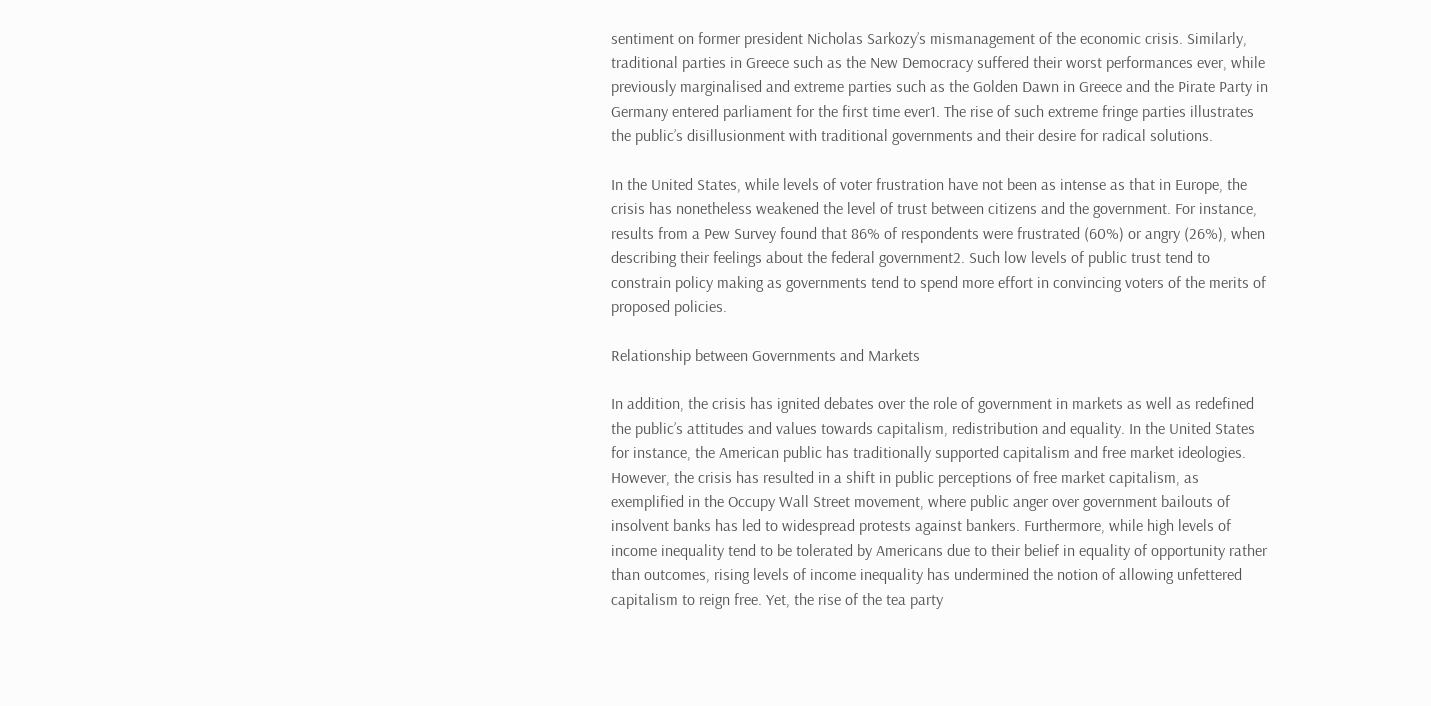sentiment on former president Nicholas Sarkozy’s mismanagement of the economic crisis. Similarly, traditional parties in Greece such as the New Democracy suffered their worst performances ever, while previously marginalised and extreme parties such as the Golden Dawn in Greece and the Pirate Party in Germany entered parliament for the first time ever1. The rise of such extreme fringe parties illustrates the public’s disillusionment with traditional governments and their desire for radical solutions.

In the United States, while levels of voter frustration have not been as intense as that in Europe, the crisis has nonetheless weakened the level of trust between citizens and the government. For instance, results from a Pew Survey found that 86% of respondents were frustrated (60%) or angry (26%), when describing their feelings about the federal government2. Such low levels of public trust tend to constrain policy making as governments tend to spend more effort in convincing voters of the merits of proposed policies.

Relationship between Governments and Markets

In addition, the crisis has ignited debates over the role of government in markets as well as redefined the public’s attitudes and values towards capitalism, redistribution and equality. In the United States for instance, the American public has traditionally supported capitalism and free market ideologies. However, the crisis has resulted in a shift in public perceptions of free market capitalism, as exemplified in the Occupy Wall Street movement, where public anger over government bailouts of insolvent banks has led to widespread protests against bankers. Furthermore, while high levels of income inequality tend to be tolerated by Americans due to their belief in equality of opportunity rather than outcomes, rising levels of income inequality has undermined the notion of allowing unfettered capitalism to reign free. Yet, the rise of the tea party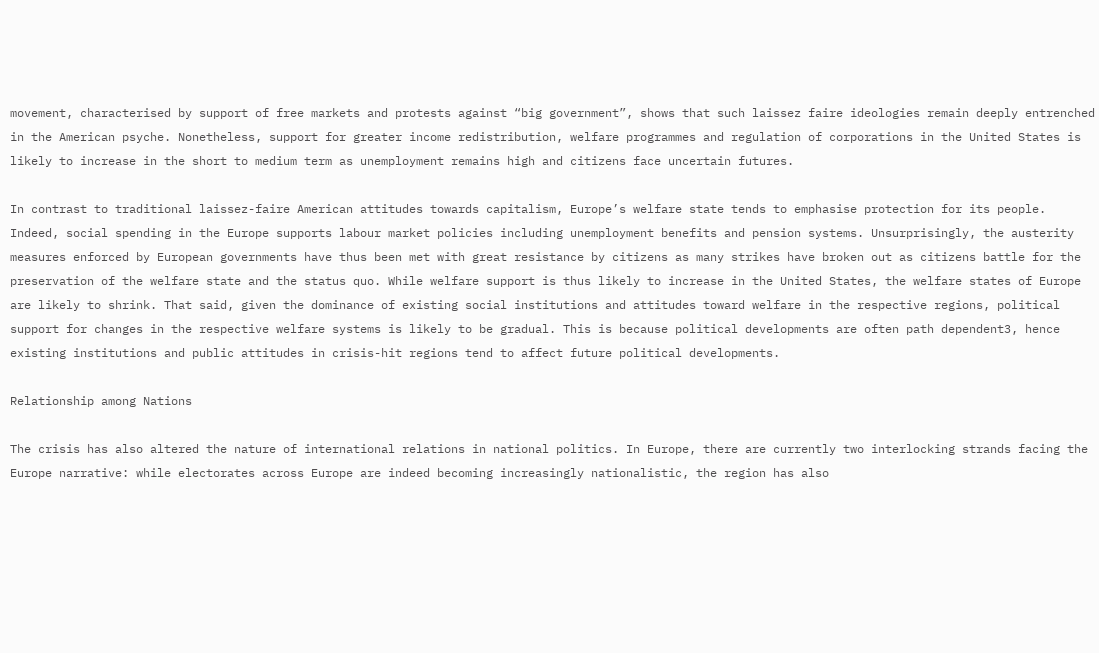movement, characterised by support of free markets and protests against “big government”, shows that such laissez faire ideologies remain deeply entrenched in the American psyche. Nonetheless, support for greater income redistribution, welfare programmes and regulation of corporations in the United States is likely to increase in the short to medium term as unemployment remains high and citizens face uncertain futures.

In contrast to traditional laissez-faire American attitudes towards capitalism, Europe’s welfare state tends to emphasise protection for its people. Indeed, social spending in the Europe supports labour market policies including unemployment benefits and pension systems. Unsurprisingly, the austerity measures enforced by European governments have thus been met with great resistance by citizens as many strikes have broken out as citizens battle for the preservation of the welfare state and the status quo. While welfare support is thus likely to increase in the United States, the welfare states of Europe are likely to shrink. That said, given the dominance of existing social institutions and attitudes toward welfare in the respective regions, political support for changes in the respective welfare systems is likely to be gradual. This is because political developments are often path dependent3, hence existing institutions and public attitudes in crisis-hit regions tend to affect future political developments.

Relationship among Nations

The crisis has also altered the nature of international relations in national politics. In Europe, there are currently two interlocking strands facing the Europe narrative: while electorates across Europe are indeed becoming increasingly nationalistic, the region has also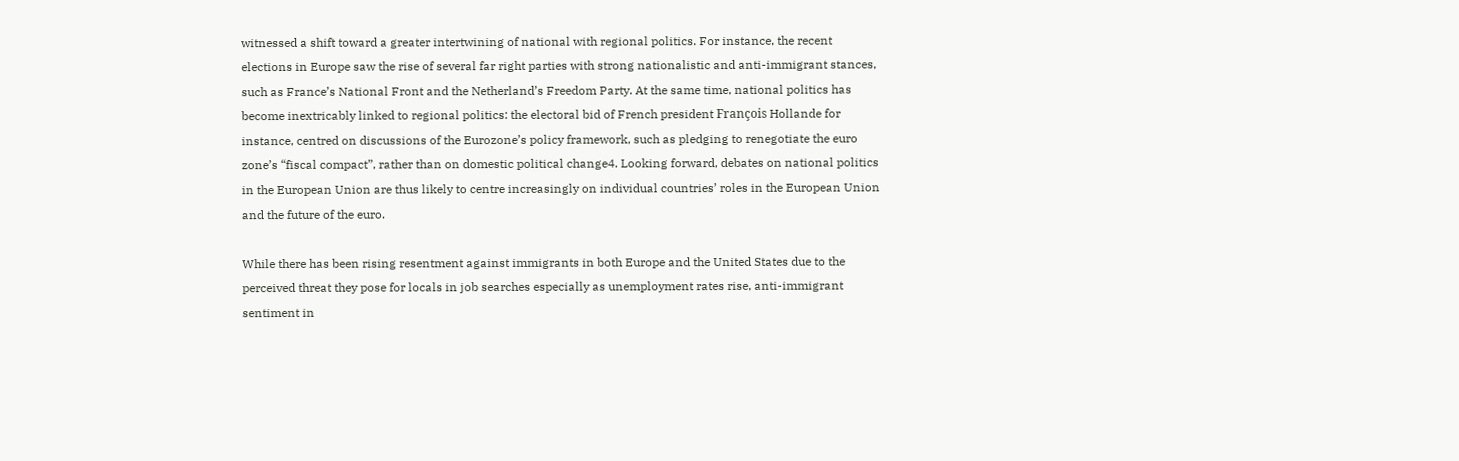witnessed a shift toward a greater intertwining of national with regional politics. For instance, the recent elections in Europe saw the rise of several far right parties with strong nationalistic and anti-immigrant stances, such as France’s National Front and the Netherland’s Freedom Party. At the same time, national politics has become inextricably linked to regional politics: the electoral bid of French president François Hollande for instance, centred on discussions of the Eurozone’s policy framework, such as pledging to renegotiate the euro zone’s “fiscal compact”, rather than on domestic political change4. Looking forward, debates on national politics in the European Union are thus likely to centre increasingly on individual countries’ roles in the European Union and the future of the euro.

While there has been rising resentment against immigrants in both Europe and the United States due to the perceived threat they pose for locals in job searches especially as unemployment rates rise, anti-immigrant sentiment in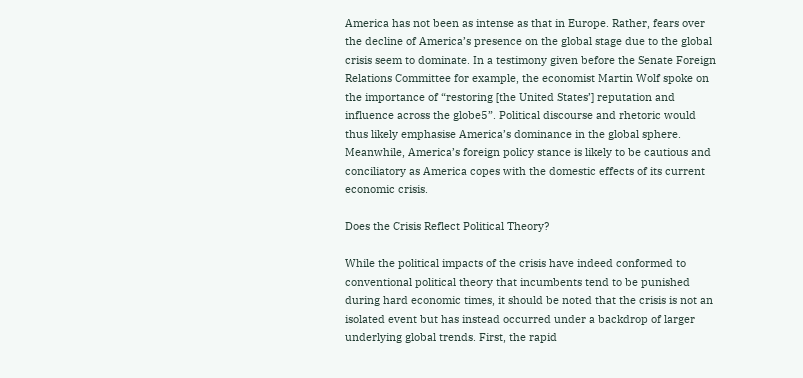America has not been as intense as that in Europe. Rather, fears over the decline of America’s presence on the global stage due to the global crisis seem to dominate. In a testimony given before the Senate Foreign Relations Committee for example, the economist Martin Wolf spoke on the importance of “restoring [the United States’] reputation and influence across the globe5”. Political discourse and rhetoric would thus likely emphasise America’s dominance in the global sphere. Meanwhile, America’s foreign policy stance is likely to be cautious and conciliatory as America copes with the domestic effects of its current economic crisis.

Does the Crisis Reflect Political Theory?

While the political impacts of the crisis have indeed conformed to conventional political theory that incumbents tend to be punished during hard economic times, it should be noted that the crisis is not an isolated event but has instead occurred under a backdrop of larger underlying global trends. First, the rapid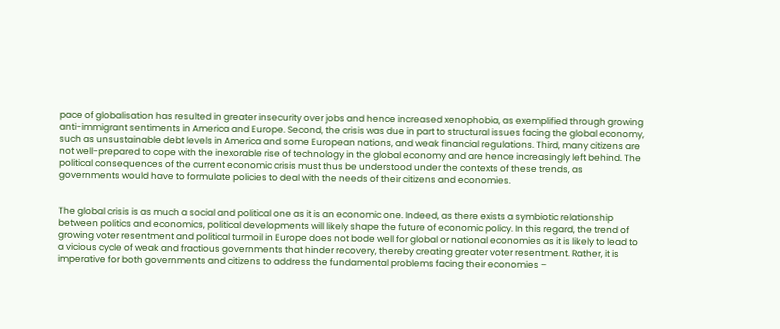pace of globalisation has resulted in greater insecurity over jobs and hence increased xenophobia, as exemplified through growing anti-immigrant sentiments in America and Europe. Second, the crisis was due in part to structural issues facing the global economy, such as unsustainable debt levels in America and some European nations, and weak financial regulations. Third, many citizens are not well-prepared to cope with the inexorable rise of technology in the global economy and are hence increasingly left behind. The political consequences of the current economic crisis must thus be understood under the contexts of these trends, as governments would have to formulate policies to deal with the needs of their citizens and economies.


The global crisis is as much a social and political one as it is an economic one. Indeed, as there exists a symbiotic relationship between politics and economics, political developments will likely shape the future of economic policy. In this regard, the trend of growing voter resentment and political turmoil in Europe does not bode well for global or national economies as it is likely to lead to a vicious cycle of weak and fractious governments that hinder recovery, thereby creating greater voter resentment. Rather, it is imperative for both governments and citizens to address the fundamental problems facing their economies –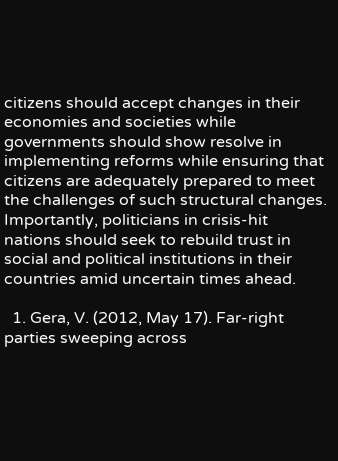citizens should accept changes in their economies and societies while governments should show resolve in implementing reforms while ensuring that citizens are adequately prepared to meet the challenges of such structural changes. Importantly, politicians in crisis-hit nations should seek to rebuild trust in social and political institutions in their countries amid uncertain times ahead.

  1. Gera, V. (2012, May 17). Far-right parties sweeping across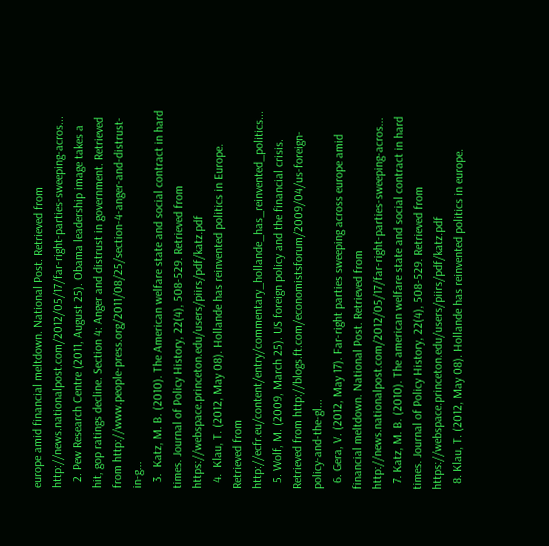europe amid financial meltdown. National Post. Retrieved from http://news.nationalpost.com/2012/05/17/far-right-parties-sweeping-acros...
  2. Pew Research Centre (2011, August 25). Obama leadership image takes a hit, gop ratings decline. Section 4: Anger and distrust in government. Retrieved from http://www.people-press.org/2011/08/25/section-4-anger-and-distrust-in-g...
  3.  Katz, M. B. (2010). The American welfare state and social contract in hard times. Journal of Policy History, 22(4), 508-529. Retrieved from https://webspace.princeton.edu/users/piirs/pdf/katz.pdf
  4.  Klau, T. (2012, May 08). Hollande has reinvented politics in Europe. Retrieved from http://ecfr.eu/content/entry/commentary_hollande_has_reinvented_politics...
  5. Wolf, M. (2009, March 25). US foreign policy and the financial crisis. Retrieved from http://blogs.ft.com/economistsforum/2009/04/us-foreign-policy-and-the-gl...
  6. Gera, V. (2012, May 17). Far-right parties sweeping across europe amid financial meltdown. National Post. Retrieved from http://news.nationalpost.com/2012/05/17/far-right-parties-sweeping-acros...
  7. Katz, M. B. (2010). The american welfare state and social contract in hard times. Journal of Policy History, 22(4), 508-529. Retrieved from https://webspace.princeton.edu/users/piirs/pdf/katz.pdf
  8. Klau, T. (2012, May 08). Hollande has reinvented politics in europe.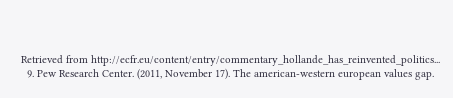Retrieved from http://ecfr.eu/content/entry/commentary_hollande_has_reinvented_politics...
  9. Pew Research Center. (2011, November 17). The american-western european values gap.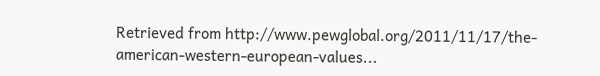Retrieved from http://www.pewglobal.org/2011/11/17/the-american-western-european-values...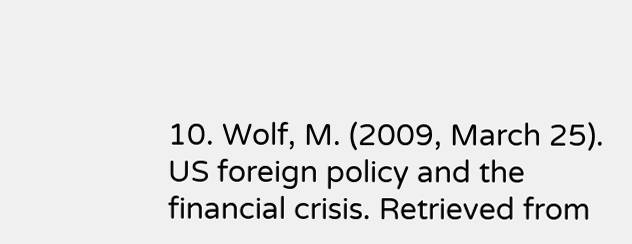10. Wolf, M. (2009, March 25). US foreign policy and the financial crisis. Retrieved from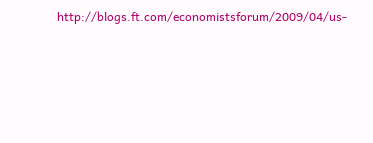http://blogs.ft.com/economistsforum/2009/04/us-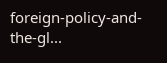foreign-policy-and-the-gl...